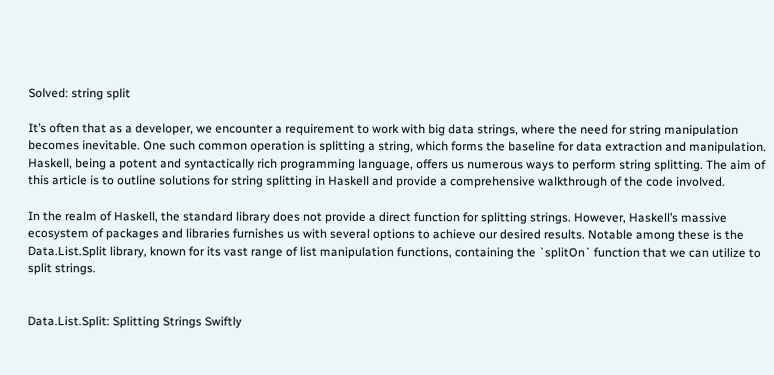Solved: string split

It’s often that as a developer, we encounter a requirement to work with big data strings, where the need for string manipulation becomes inevitable. One such common operation is splitting a string, which forms the baseline for data extraction and manipulation. Haskell, being a potent and syntactically rich programming language, offers us numerous ways to perform string splitting. The aim of this article is to outline solutions for string splitting in Haskell and provide a comprehensive walkthrough of the code involved.

In the realm of Haskell, the standard library does not provide a direct function for splitting strings. However, Haskell’s massive ecosystem of packages and libraries furnishes us with several options to achieve our desired results. Notable among these is the Data.List.Split library, known for its vast range of list manipulation functions, containing the `splitOn` function that we can utilize to split strings.


Data.List.Split: Splitting Strings Swiftly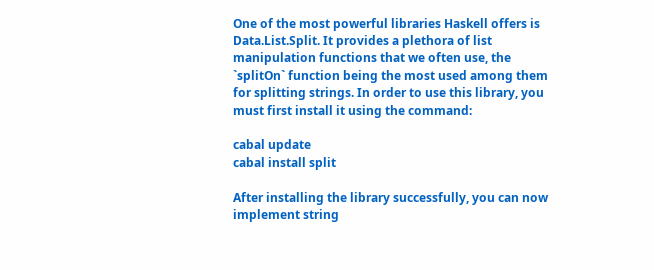One of the most powerful libraries Haskell offers is Data.List.Split. It provides a plethora of list manipulation functions that we often use, the `splitOn` function being the most used among them for splitting strings. In order to use this library, you must first install it using the command:

cabal update
cabal install split

After installing the library successfully, you can now implement string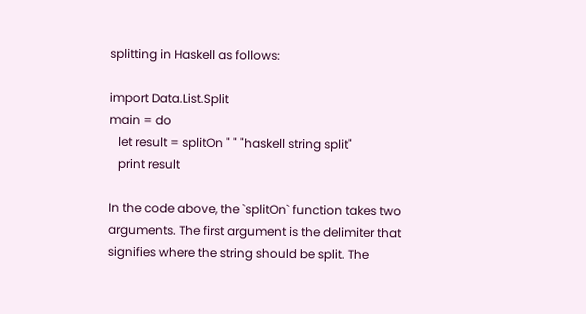splitting in Haskell as follows:

import Data.List.Split
main = do
   let result = splitOn " " "haskell string split"
   print result

In the code above, the `splitOn` function takes two arguments. The first argument is the delimiter that signifies where the string should be split. The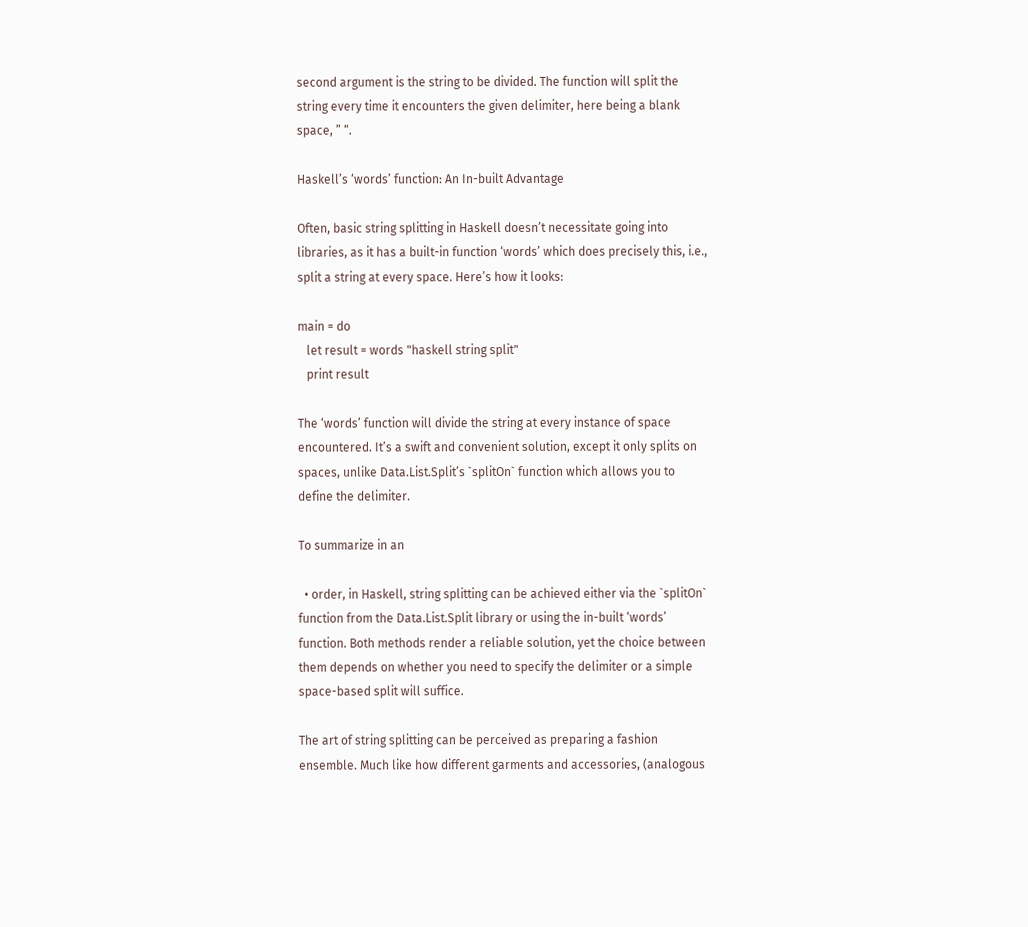second argument is the string to be divided. The function will split the string every time it encounters the given delimiter, here being a blank space, ” “.

Haskell’s ‘words’ function: An In-built Advantage

Often, basic string splitting in Haskell doesn’t necessitate going into libraries, as it has a built-in function ‘words’ which does precisely this, i.e., split a string at every space. Here’s how it looks:

main = do
   let result = words "haskell string split"
   print result

The ‘words’ function will divide the string at every instance of space encountered. It’s a swift and convenient solution, except it only splits on spaces, unlike Data.List.Split’s `splitOn` function which allows you to define the delimiter.

To summarize in an

  • order, in Haskell, string splitting can be achieved either via the `splitOn` function from the Data.List.Split library or using the in-built ‘words’ function. Both methods render a reliable solution, yet the choice between them depends on whether you need to specify the delimiter or a simple space-based split will suffice.

The art of string splitting can be perceived as preparing a fashion ensemble. Much like how different garments and accessories, (analogous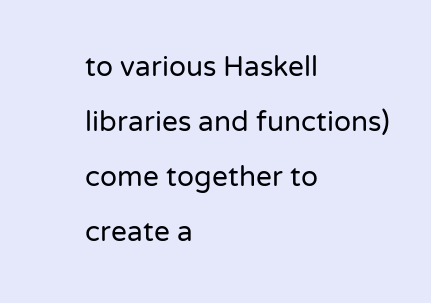to various Haskell libraries and functions) come together to create a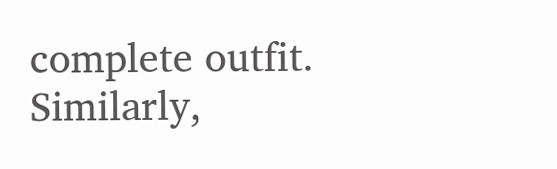complete outfit. Similarly,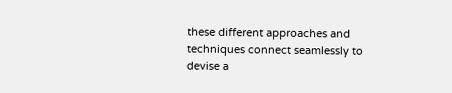these different approaches and techniques connect seamlessly to devise a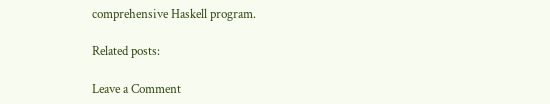comprehensive Haskell program.

Related posts:

Leave a Comment